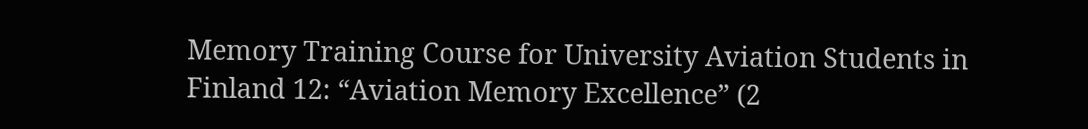Memory Training Course for University Aviation Students in Finland 12: “Aviation Memory Excellence” (2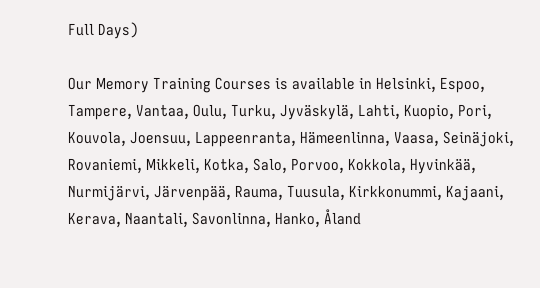Full Days)

Our Memory Training Courses is available in Helsinki, Espoo, Tampere, Vantaa, Oulu, Turku, Jyväskylä, Lahti, Kuopio, Pori, Kouvola, Joensuu, Lappeenranta, Hämeenlinna, Vaasa, Seinäjoki, Rovaniemi, Mikkeli, Kotka, Salo, Porvoo, Kokkola, Hyvinkää, Nurmijärvi, Järvenpää, Rauma, Tuusula, Kirkkonummi, Kajaani, Kerava, Naantali, Savonlinna, Hanko, Åland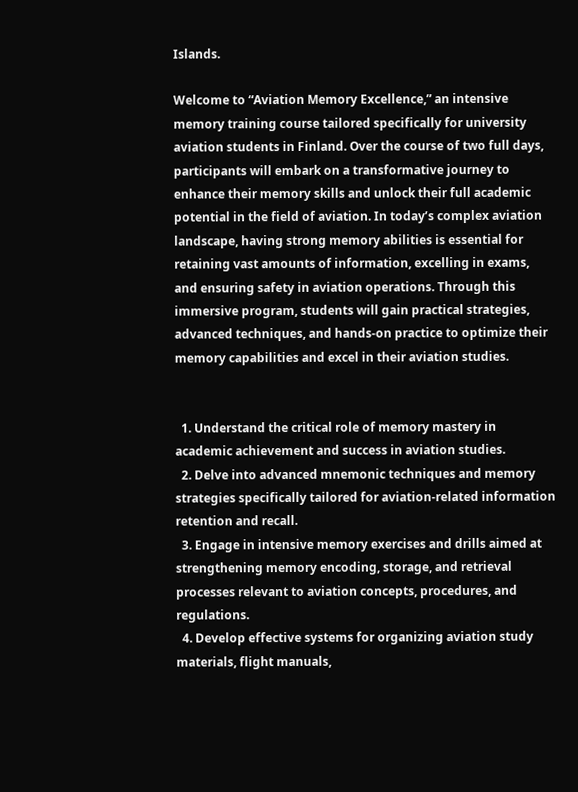Islands.

Welcome to “Aviation Memory Excellence,” an intensive memory training course tailored specifically for university aviation students in Finland. Over the course of two full days, participants will embark on a transformative journey to enhance their memory skills and unlock their full academic potential in the field of aviation. In today’s complex aviation landscape, having strong memory abilities is essential for retaining vast amounts of information, excelling in exams, and ensuring safety in aviation operations. Through this immersive program, students will gain practical strategies, advanced techniques, and hands-on practice to optimize their memory capabilities and excel in their aviation studies.


  1. Understand the critical role of memory mastery in academic achievement and success in aviation studies.
  2. Delve into advanced mnemonic techniques and memory strategies specifically tailored for aviation-related information retention and recall.
  3. Engage in intensive memory exercises and drills aimed at strengthening memory encoding, storage, and retrieval processes relevant to aviation concepts, procedures, and regulations.
  4. Develop effective systems for organizing aviation study materials, flight manuals,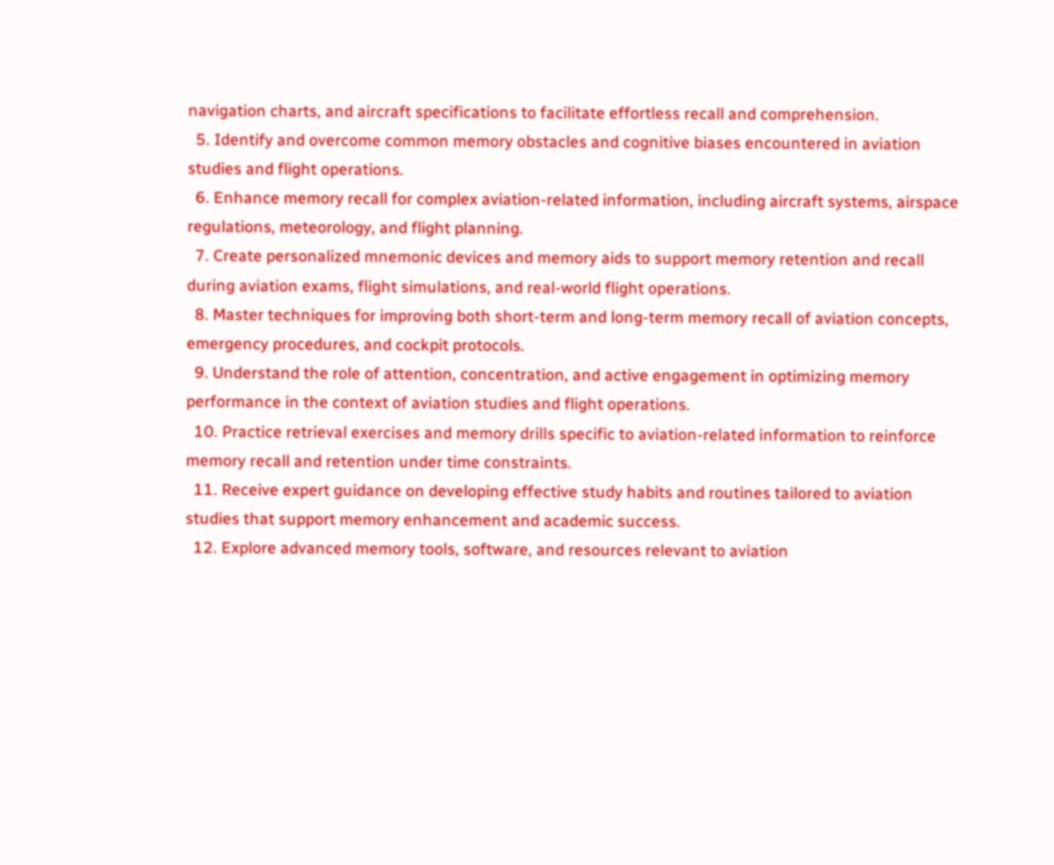navigation charts, and aircraft specifications to facilitate effortless recall and comprehension.
  5. Identify and overcome common memory obstacles and cognitive biases encountered in aviation studies and flight operations.
  6. Enhance memory recall for complex aviation-related information, including aircraft systems, airspace regulations, meteorology, and flight planning.
  7. Create personalized mnemonic devices and memory aids to support memory retention and recall during aviation exams, flight simulations, and real-world flight operations.
  8. Master techniques for improving both short-term and long-term memory recall of aviation concepts, emergency procedures, and cockpit protocols.
  9. Understand the role of attention, concentration, and active engagement in optimizing memory performance in the context of aviation studies and flight operations.
  10. Practice retrieval exercises and memory drills specific to aviation-related information to reinforce memory recall and retention under time constraints.
  11. Receive expert guidance on developing effective study habits and routines tailored to aviation studies that support memory enhancement and academic success.
  12. Explore advanced memory tools, software, and resources relevant to aviation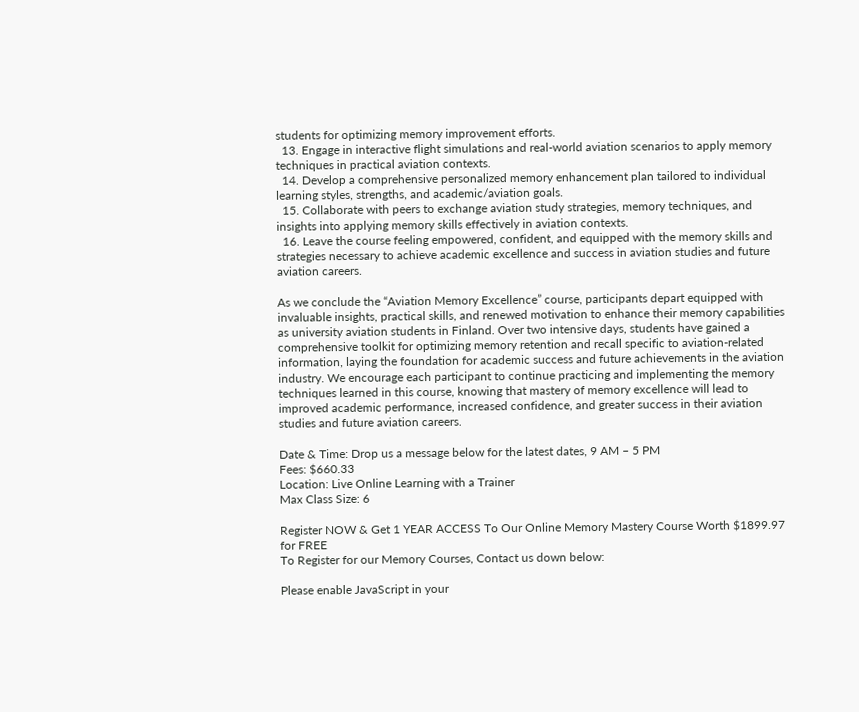students for optimizing memory improvement efforts.
  13. Engage in interactive flight simulations and real-world aviation scenarios to apply memory techniques in practical aviation contexts.
  14. Develop a comprehensive personalized memory enhancement plan tailored to individual learning styles, strengths, and academic/aviation goals.
  15. Collaborate with peers to exchange aviation study strategies, memory techniques, and insights into applying memory skills effectively in aviation contexts.
  16. Leave the course feeling empowered, confident, and equipped with the memory skills and strategies necessary to achieve academic excellence and success in aviation studies and future aviation careers.

As we conclude the “Aviation Memory Excellence” course, participants depart equipped with invaluable insights, practical skills, and renewed motivation to enhance their memory capabilities as university aviation students in Finland. Over two intensive days, students have gained a comprehensive toolkit for optimizing memory retention and recall specific to aviation-related information, laying the foundation for academic success and future achievements in the aviation industry. We encourage each participant to continue practicing and implementing the memory techniques learned in this course, knowing that mastery of memory excellence will lead to improved academic performance, increased confidence, and greater success in their aviation studies and future aviation careers.

Date & Time: Drop us a message below for the latest dates, 9 AM – 5 PM
Fees: $660.33
Location: Live Online Learning with a Trainer
Max Class Size: 6

Register NOW & Get 1 YEAR ACCESS To Our Online Memory Mastery Course Worth $1899.97 for FREE
To Register for our Memory Courses, Contact us down below:

Please enable JavaScript in your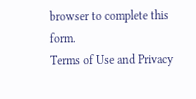browser to complete this form.
Terms of Use and Privacy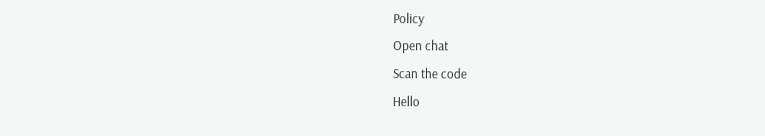Policy
Open chat
Scan the code
Hello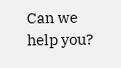Can we help you?